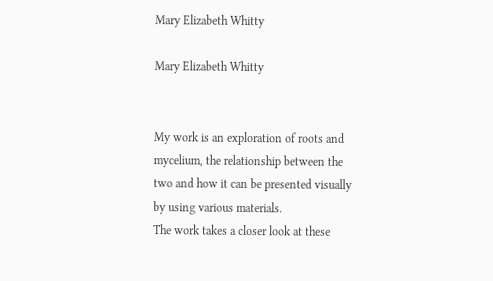Mary Elizabeth Whitty

Mary Elizabeth Whitty


My work is an exploration of roots and mycelium, the relationship between the two and how it can be presented visually by using various materials.
The work takes a closer look at these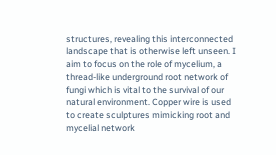structures, revealing this interconnected landscape that is otherwise left unseen. I aim to focus on the role of mycelium, a thread-like underground root network of fungi which is vital to the survival of our natural environment. Copper wire is used to create sculptures mimicking root and mycelial network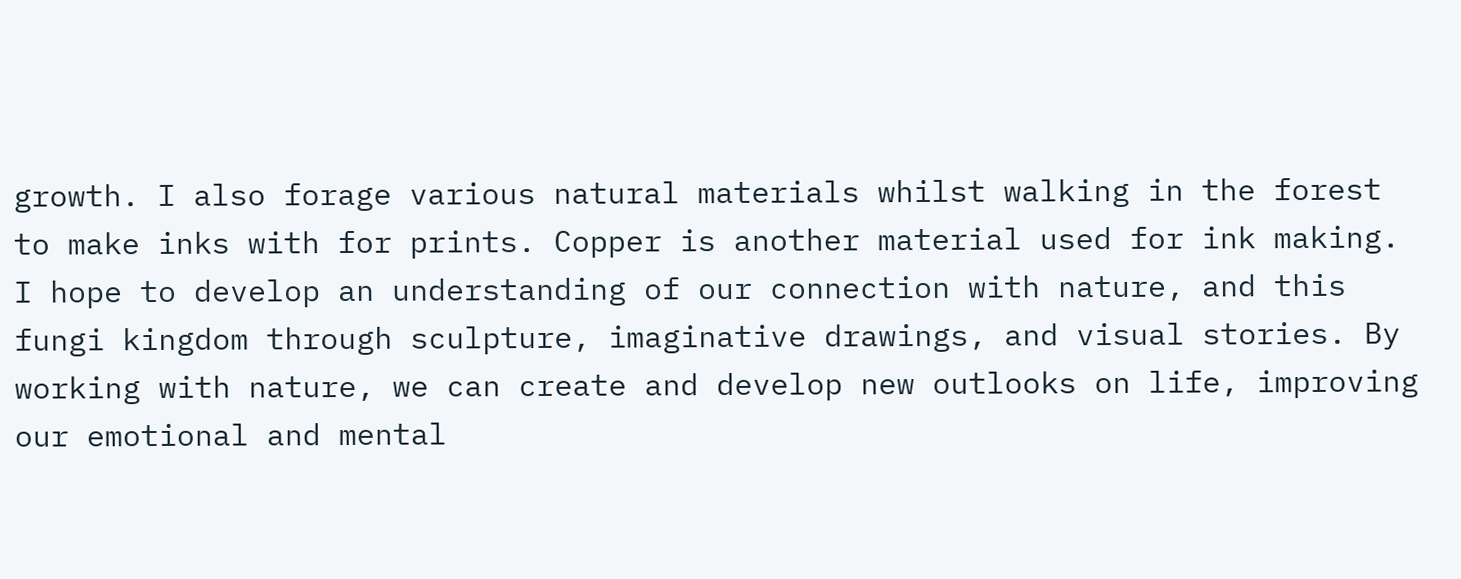growth. I also forage various natural materials whilst walking in the forest to make inks with for prints. Copper is another material used for ink making. I hope to develop an understanding of our connection with nature, and this fungi kingdom through sculpture, imaginative drawings, and visual stories. By working with nature, we can create and develop new outlooks on life, improving our emotional and mental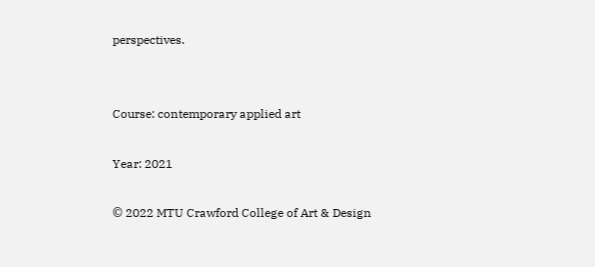perspectives.


Course: contemporary applied art

Year: 2021

© 2022 MTU Crawford College of Art & Design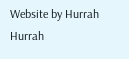Website by Hurrah Hurrah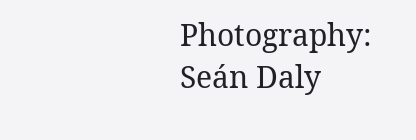Photography: Seán Daly